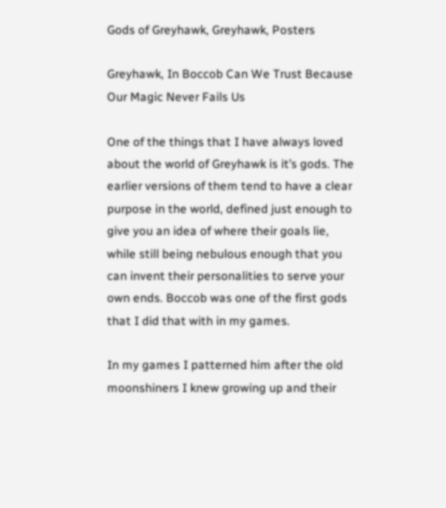Gods of Greyhawk, Greyhawk, Posters

Greyhawk, In Boccob Can We Trust Because Our Magic Never Fails Us

One of the things that I have always loved about the world of Greyhawk is it’s gods. The earlier versions of them tend to have a clear purpose in the world, defined just enough to give you an idea of where their goals lie, while still being nebulous enough that you can invent their personalities to serve your own ends. Boccob was one of the first gods that I did that with in my games.

In my games I patterned him after the old moonshiners I knew growing up and their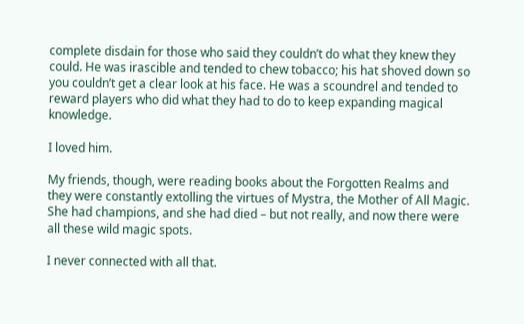complete disdain for those who said they couldn’t do what they knew they could. He was irascible and tended to chew tobacco; his hat shoved down so you couldn’t get a clear look at his face. He was a scoundrel and tended to reward players who did what they had to do to keep expanding magical knowledge.

I loved him.

My friends, though, were reading books about the Forgotten Realms and they were constantly extolling the virtues of Mystra, the Mother of All Magic. She had champions, and she had died – but not really, and now there were all these wild magic spots.

I never connected with all that.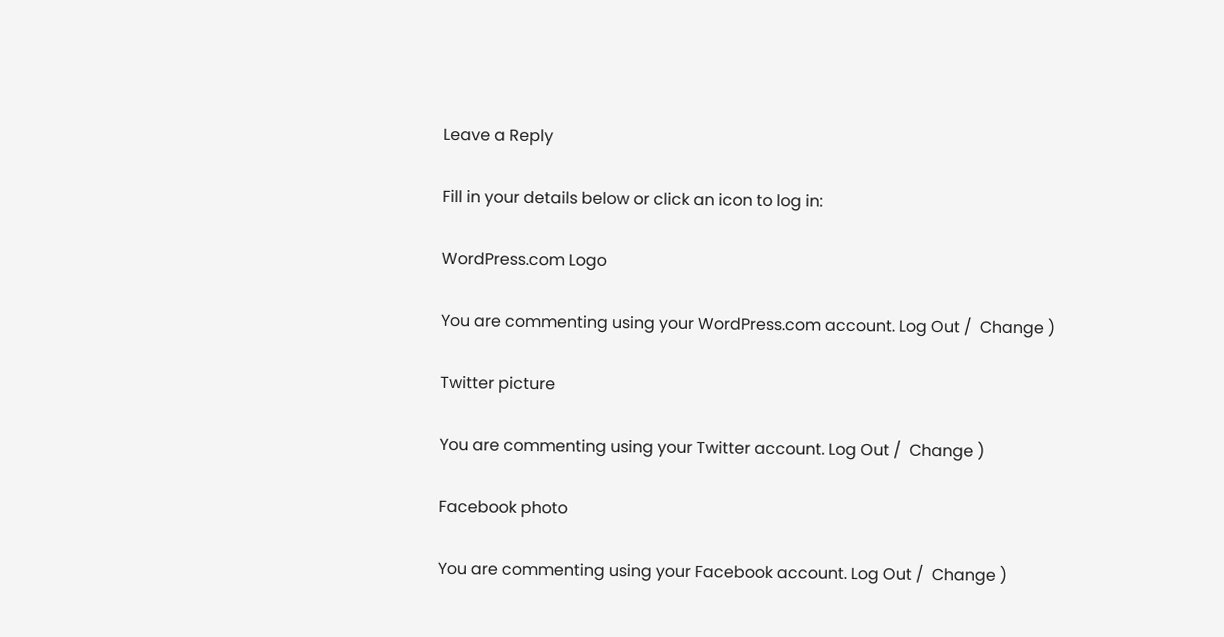Leave a Reply

Fill in your details below or click an icon to log in:

WordPress.com Logo

You are commenting using your WordPress.com account. Log Out /  Change )

Twitter picture

You are commenting using your Twitter account. Log Out /  Change )

Facebook photo

You are commenting using your Facebook account. Log Out /  Change )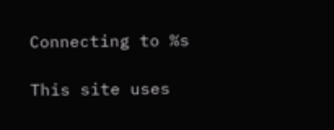Connecting to %s

This site uses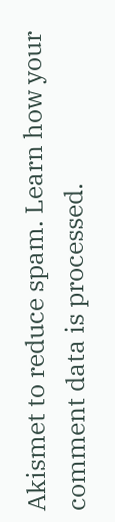Akismet to reduce spam. Learn how your comment data is processed.